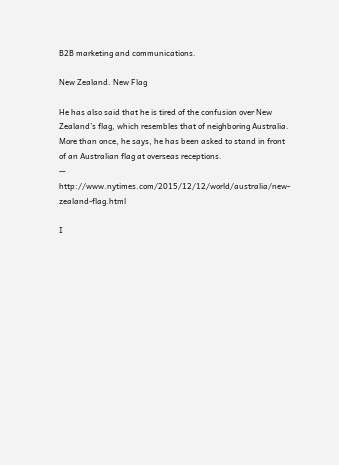B2B marketing and communications.

New Zealand. New Flag

He has also said that he is tired of the confusion over New Zealand’s flag, which resembles that of neighboring Australia. More than once, he says, he has been asked to stand in front of an Australian flag at overseas receptions.
— http://www.nytimes.com/2015/12/12/world/australia/new-zealand-flag.html

I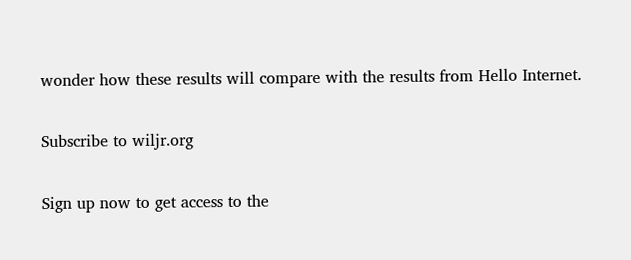wonder how these results will compare with the results from Hello Internet.

Subscribe to wiljr.org

Sign up now to get access to the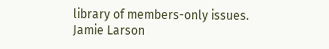library of members-only issues.
Jamie Larson